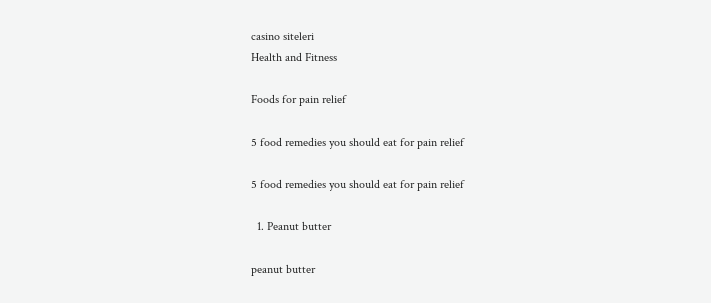casino siteleri
Health and Fitness

Foods for pain relief

5 food remedies you should eat for pain relief

5 food remedies you should eat for pain relief

  1. Peanut butter

peanut butter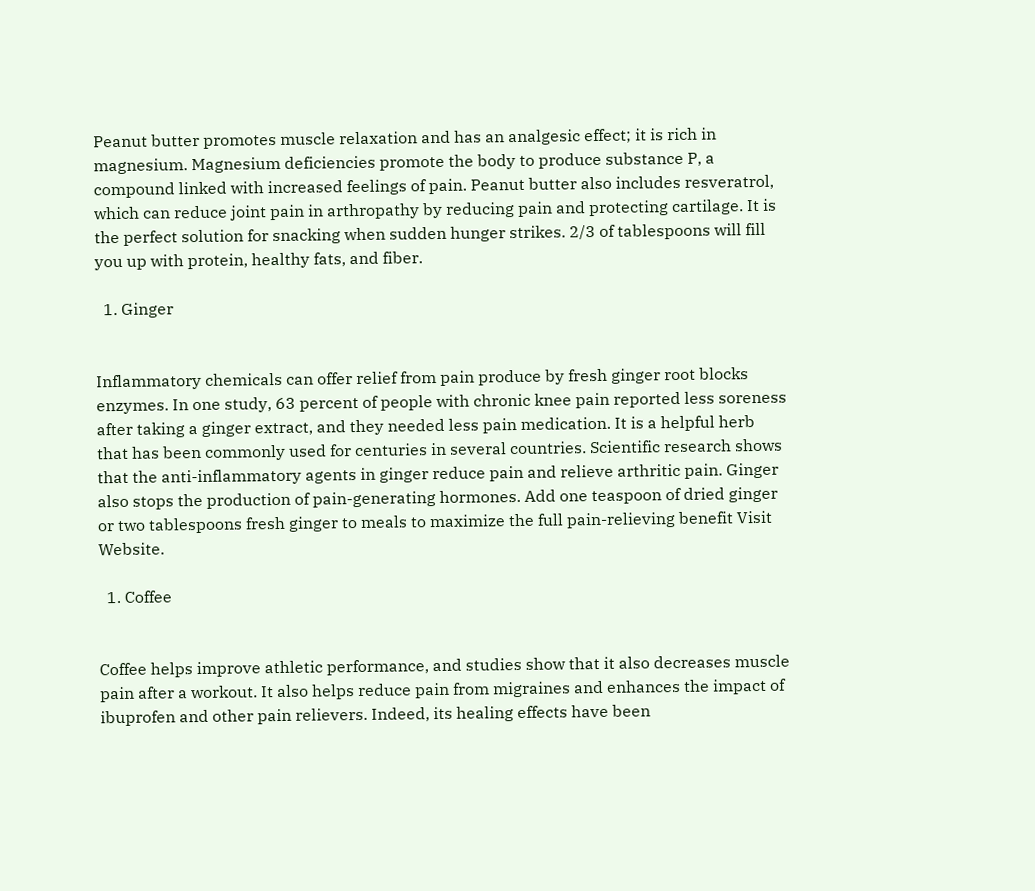Peanut butter promotes muscle relaxation and has an analgesic effect; it is rich in magnesium. Magnesium deficiencies promote the body to produce substance P, a compound linked with increased feelings of pain. Peanut butter also includes resveratrol, which can reduce joint pain in arthropathy by reducing pain and protecting cartilage. It is the perfect solution for snacking when sudden hunger strikes. 2/3 of tablespoons will fill you up with protein, healthy fats, and fiber.

  1. Ginger


Inflammatory chemicals can offer relief from pain produce by fresh ginger root blocks enzymes. In one study, 63 percent of people with chronic knee pain reported less soreness after taking a ginger extract, and they needed less pain medication. It is a helpful herb that has been commonly used for centuries in several countries. Scientific research shows that the anti-inflammatory agents in ginger reduce pain and relieve arthritic pain. Ginger also stops the production of pain-generating hormones. Add one teaspoon of dried ginger or two tablespoons fresh ginger to meals to maximize the full pain-relieving benefit Visit Website.

  1. Coffee


Coffee helps improve athletic performance, and studies show that it also decreases muscle pain after a workout. It also helps reduce pain from migraines and enhances the impact of ibuprofen and other pain relievers. Indeed, its healing effects have been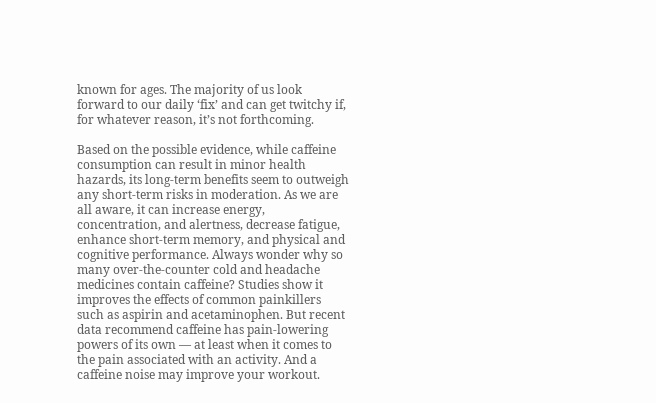known for ages. The majority of us look forward to our daily ‘fix’ and can get twitchy if, for whatever reason, it’s not forthcoming.

Based on the possible evidence, while caffeine consumption can result in minor health hazards, its long-term benefits seem to outweigh any short-term risks in moderation. As we are all aware, it can increase energy, concentration, and alertness, decrease fatigue, enhance short-term memory, and physical and cognitive performance. Always wonder why so many over-the-counter cold and headache medicines contain caffeine? Studies show it improves the effects of common painkillers such as aspirin and acetaminophen. But recent data recommend caffeine has pain-lowering powers of its own — at least when it comes to the pain associated with an activity. And a caffeine noise may improve your workout.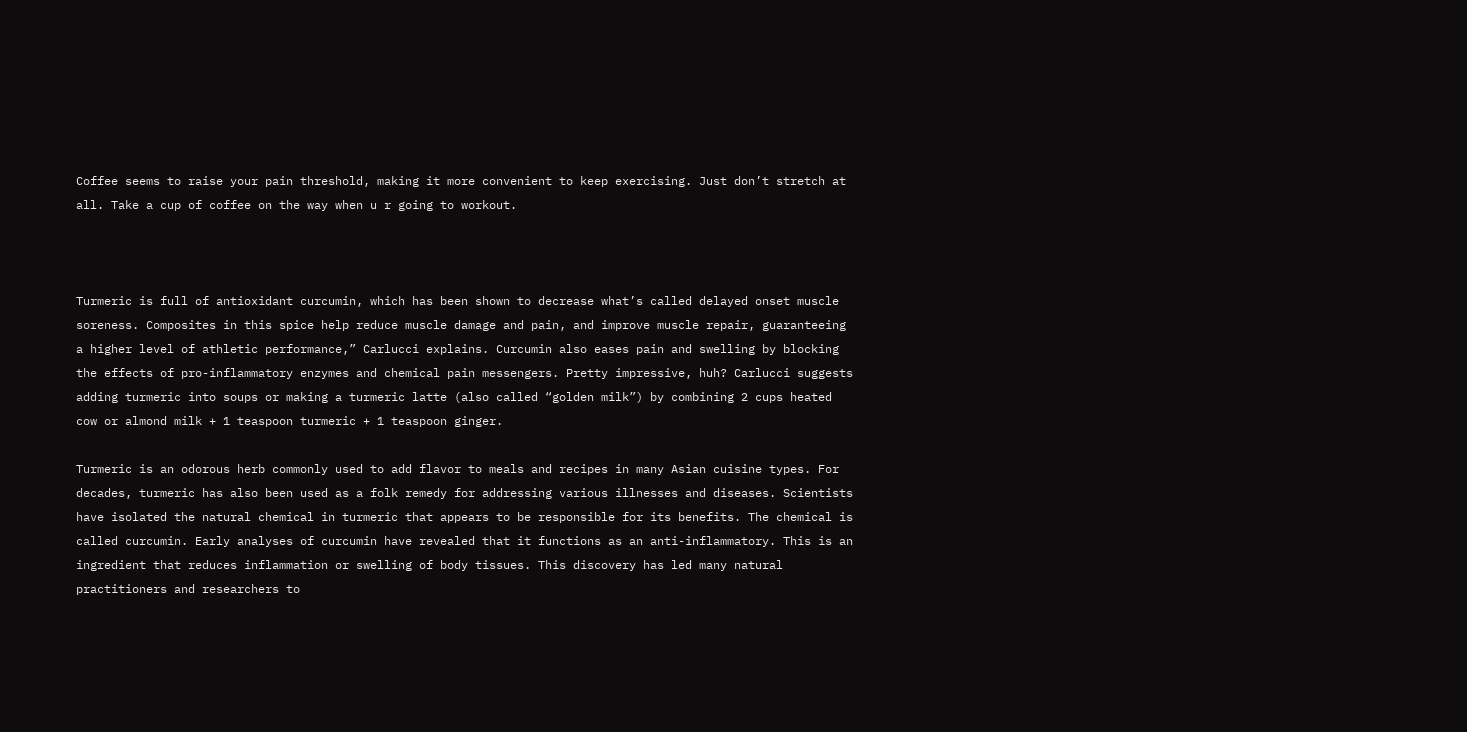Coffee seems to raise your pain threshold, making it more convenient to keep exercising. Just don’t stretch at all. Take a cup of coffee on the way when u r going to workout.



Turmeric is full of antioxidant curcumin, which has been shown to decrease what’s called delayed onset muscle soreness. Composites in this spice help reduce muscle damage and pain, and improve muscle repair, guaranteeing a higher level of athletic performance,” Carlucci explains. Curcumin also eases pain and swelling by blocking the effects of pro-inflammatory enzymes and chemical pain messengers. Pretty impressive, huh? Carlucci suggests adding turmeric into soups or making a turmeric latte (also called “golden milk”) by combining 2 cups heated cow or almond milk + 1 teaspoon turmeric + 1 teaspoon ginger.

Turmeric is an odorous herb commonly used to add flavor to meals and recipes in many Asian cuisine types. For decades, turmeric has also been used as a folk remedy for addressing various illnesses and diseases. Scientists have isolated the natural chemical in turmeric that appears to be responsible for its benefits. The chemical is called curcumin. Early analyses of curcumin have revealed that it functions as an anti-inflammatory. This is an ingredient that reduces inflammation or swelling of body tissues. This discovery has led many natural practitioners and researchers to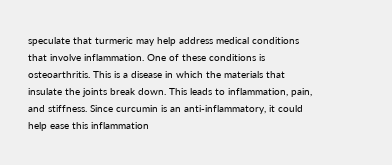speculate that turmeric may help address medical conditions that involve inflammation. One of these conditions is osteoarthritis. This is a disease in which the materials that insulate the joints break down. This leads to inflammation, pain, and stiffness. Since curcumin is an anti-inflammatory, it could help ease this inflammation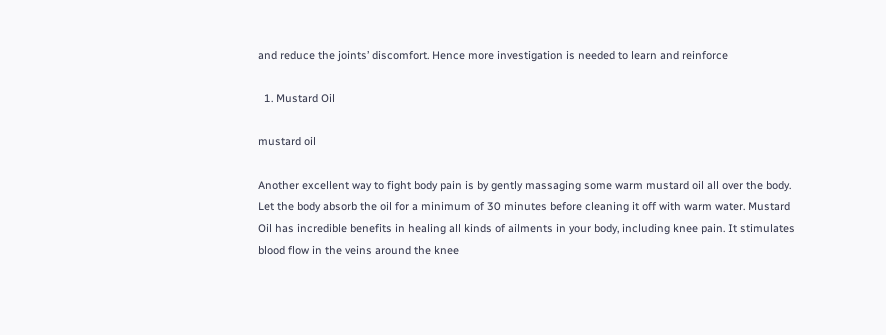and reduce the joints’ discomfort. Hence more investigation is needed to learn and reinforce

  1. Mustard Oil

mustard oil

Another excellent way to fight body pain is by gently massaging some warm mustard oil all over the body. Let the body absorb the oil for a minimum of 30 minutes before cleaning it off with warm water. Mustard Oil has incredible benefits in healing all kinds of ailments in your body, including knee pain. It stimulates blood flow in the veins around the knee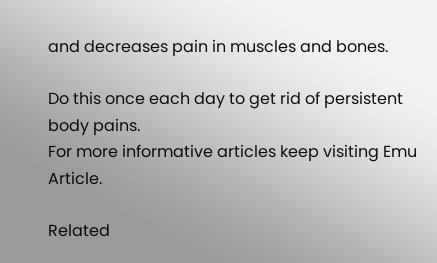and decreases pain in muscles and bones.

Do this once each day to get rid of persistent body pains.
For more informative articles keep visiting Emu Article.

Related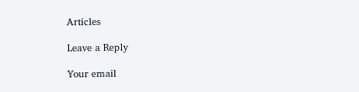Articles

Leave a Reply

Your email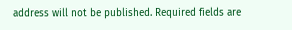address will not be published. Required fields are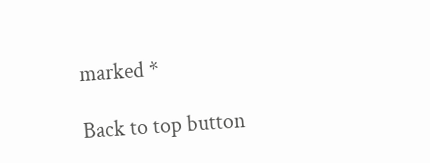marked *

Back to top button